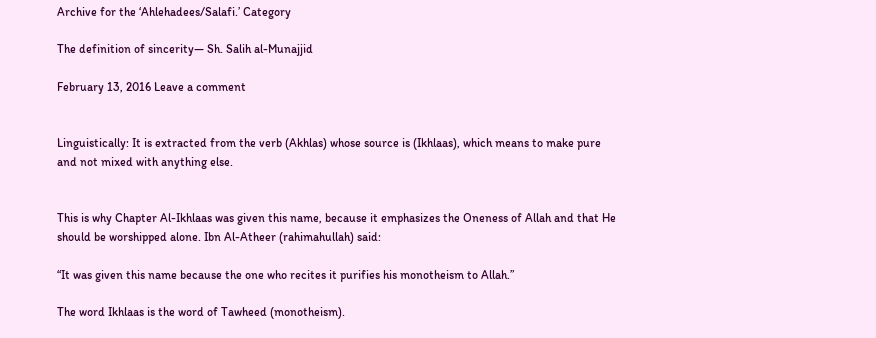Archive for the ‘Ahlehadees/Salafi.’ Category

The definition of sincerity— Sh. Salih al-Munajjid

February 13, 2016 Leave a comment


Linguistically: It is extracted from the verb (Akhlas) whose source is (Ikhlaas), which means to make pure and not mixed with anything else.


This is why Chapter Al-Ikhlaas was given this name, because it emphasizes the Oneness of Allah and that He should be worshipped alone. Ibn Al-Atheer (rahimahullah) said:

“It was given this name because the one who recites it purifies his monotheism to Allah.”

The word Ikhlaas is the word of Tawheed (monotheism).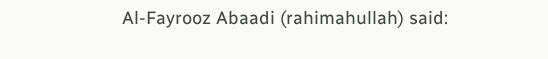Al-Fayrooz Abaadi (rahimahullah) said: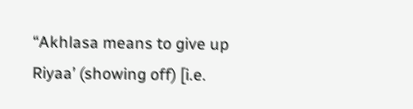“Akhlasa means to give up Riyaa’ (showing off) [i.e.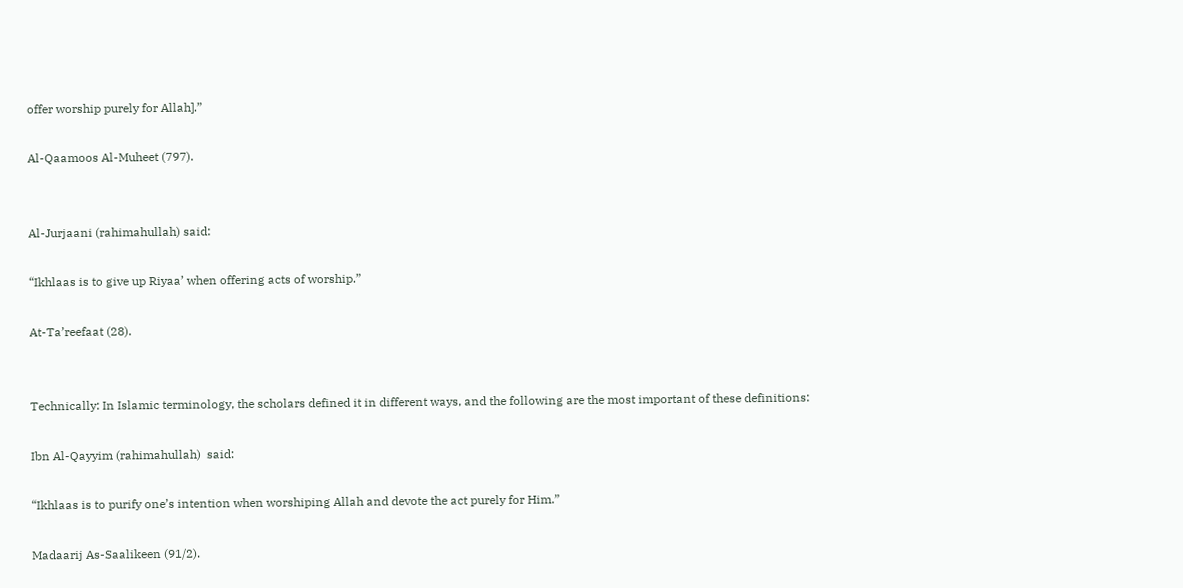offer worship purely for Allah].”

Al-Qaamoos Al-Muheet (797).


Al-Jurjaani (rahimahullah) said:

“Ikhlaas is to give up Riyaa’ when offering acts of worship.”

At-Ta’reefaat (28).


Technically: In Islamic terminology, the scholars defined it in different ways, and the following are the most important of these definitions:

Ibn Al-Qayyim (rahimahullah)  said:

“Ikhlaas is to purify one’s intention when worshiping Allah and devote the act purely for Him.”

Madaarij As-Saalikeen (91/2).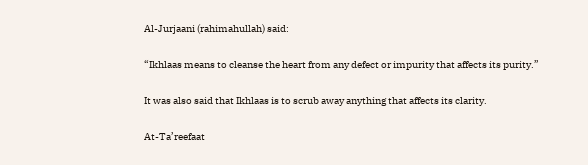Al-Jurjaani (rahimahullah) said:

“Ikhlaas means to cleanse the heart from any defect or impurity that affects its purity.”

It was also said that Ikhlaas is to scrub away anything that affects its clarity.

At-Ta’reefaat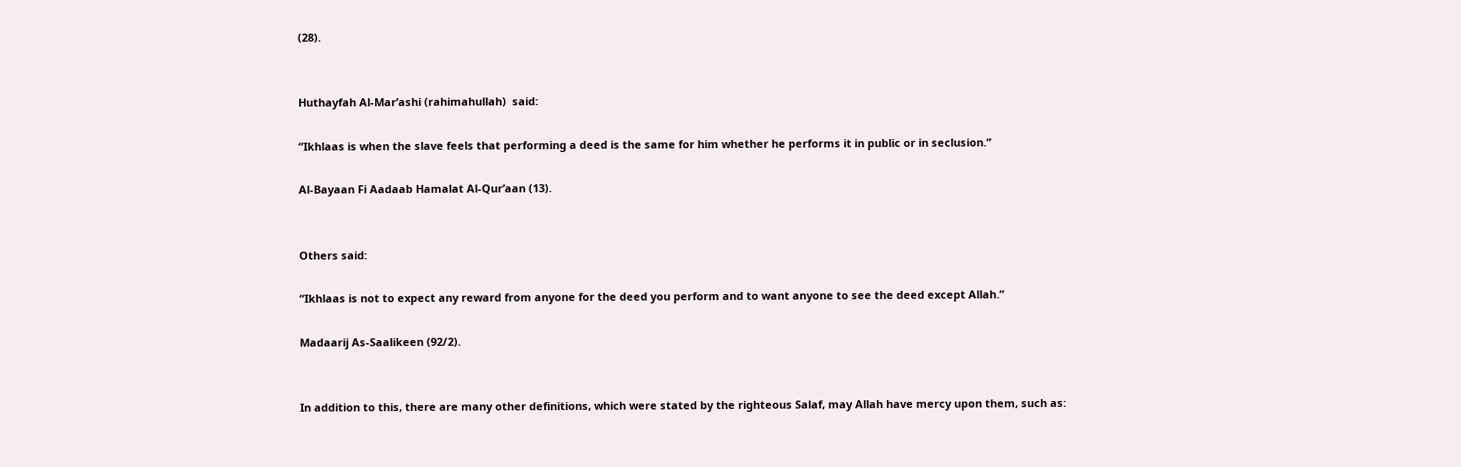(28).


Huthayfah Al-Mar’ashi (rahimahullah)  said:

“Ikhlaas is when the slave feels that performing a deed is the same for him whether he performs it in public or in seclusion.”

Al-Bayaan Fi Aadaab Hamalat Al-Qur’aan (13).


Others said:

“Ikhlaas is not to expect any reward from anyone for the deed you perform and to want anyone to see the deed except Allah.”

Madaarij As-Saalikeen (92/2).


In addition to this, there are many other definitions, which were stated by the righteous Salaf, may Allah have mercy upon them, such as: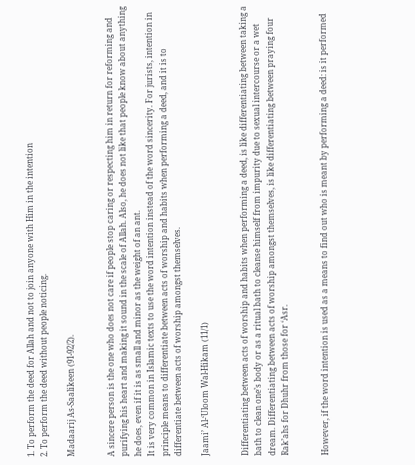1. To perform the deed for Allah and not to join anyone with Him in the intention
2. To perform the deed without people noticing.

Madaarij As-Saalikeen (91-92/2).


A sincere person is the one who does not care if people stop caring or respecting him in return for reforming and purifying his heart and making it sound in the scale of Allah. Also, he does not like that people know about anything he does, even if it is as small and minor as the weight of an ant.
It is very common in Islamic texts to use the word intention instead of the word sincerity. For jurists, intention in principle means to differentiate between acts of worship and habits when performing a deed, and it is to differentiate between acts of worship amongst themselves.

Jaami’ Al-‘Uloom Wal-Hikam (11/1)


Differentiating between acts of worship and habits when performing a deed, is like differentiating between taking a bath to clean one’s body or as a ritual bath to cleanse himself from impurity due to sexual intercourse or a wet dream. Differentiating between acts of worship amongst themselves, is like differentiating between praying four Rak’ahs for Dhuhr from those for ‘Asr.


However, if the word intention is used as a means to find out who is meant by performing a deed: is it performed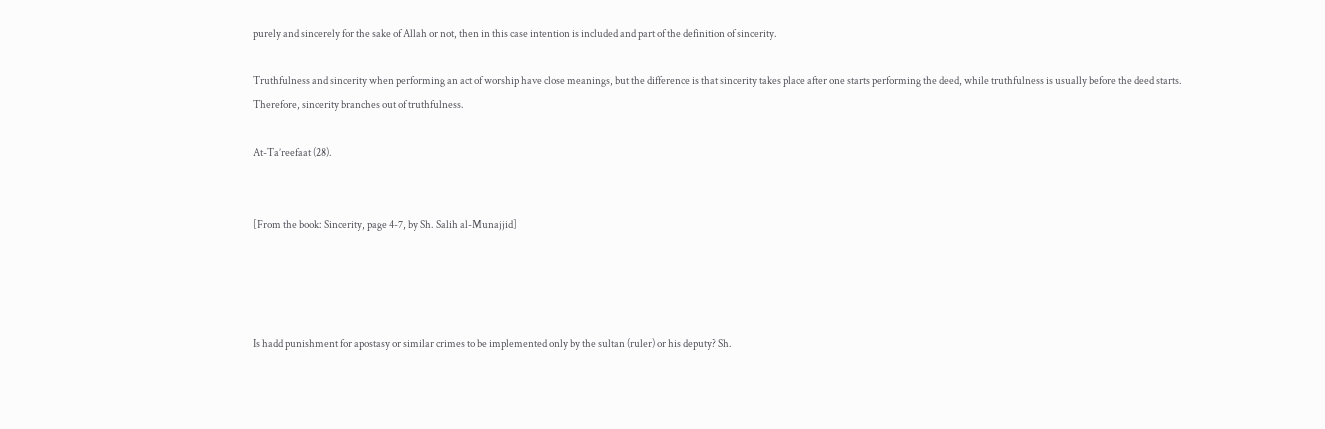purely and sincerely for the sake of Allah or not, then in this case intention is included and part of the definition of sincerity.

Truthfulness and sincerity when performing an act of worship have close meanings, but the difference is that sincerity takes place after one starts performing the deed, while truthfulness is usually before the deed starts. Therefore, sincerity branches out of truthfulness.

At-Ta’reefaat (28).


[From the book: Sincerity, page 4-7, by Sh. Salih al-Munajjid]




Is hadd punishment for apostasy or similar crimes to be implemented only by the sultan (ruler) or his deputy? Sh.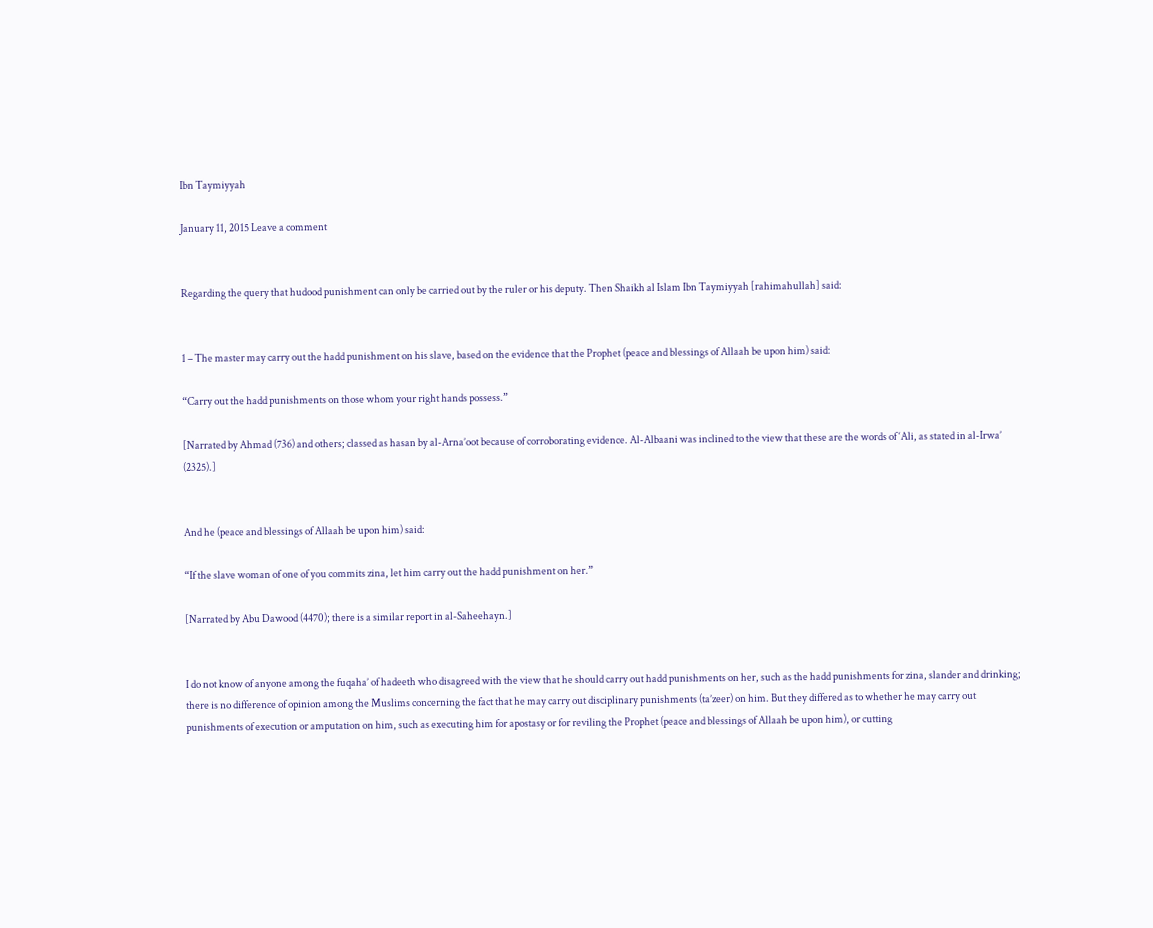Ibn Taymiyyah

January 11, 2015 Leave a comment


Regarding the query that hudood punishment can only be carried out by the ruler or his deputy. Then Shaikh al Islam Ibn Taymiyyah [rahimahullah] said:


1 – The master may carry out the hadd punishment on his slave, based on the evidence that the Prophet (peace and blessings of Allaah be upon him) said:

“Carry out the hadd punishments on those whom your right hands possess.”

[Narrated by Ahmad (736) and others; classed as hasan by al-Arna’oot because of corroborating evidence. Al-Albaani was inclined to the view that these are the words of ‘Ali, as stated in al-Irwa’ (2325).]


And he (peace and blessings of Allaah be upon him) said:

“If the slave woman of one of you commits zina, let him carry out the hadd punishment on her.”

[Narrated by Abu Dawood (4470); there is a similar report in al-Saheehayn.]


I do not know of anyone among the fuqaha’ of hadeeth who disagreed with the view that he should carry out hadd punishments on her, such as the hadd punishments for zina, slander and drinking; there is no difference of opinion among the Muslims concerning the fact that he may carry out disciplinary punishments (ta’zeer) on him. But they differed as to whether he may carry out punishments of execution or amputation on him, such as executing him for apostasy or for reviling the Prophet (peace and blessings of Allaah be upon him), or cutting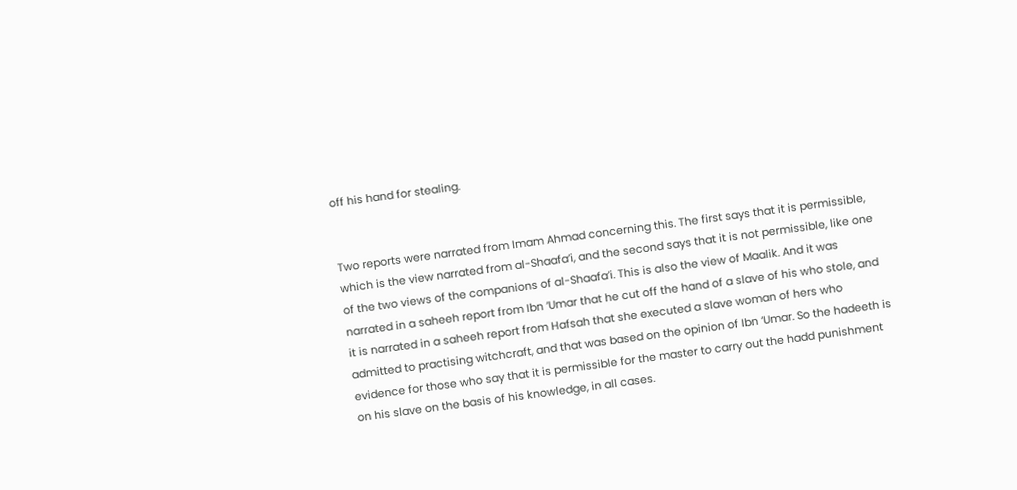off his hand for stealing.


Two reports were narrated from Imam Ahmad concerning this. The first says that it is permissible, which is the view narrated from al-Shaafa’i, and the second says that it is not permissible, like one of the two views of the companions of al-Shaafa’i. This is also the view of Maalik. And it was narrated in a saheeh report from Ibn ‘Umar that he cut off the hand of a slave of his who stole, and it is narrated in a saheeh report from Hafsah that she executed a slave woman of hers who admitted to practising witchcraft, and that was based on the opinion of Ibn ‘Umar. So the hadeeth is evidence for those who say that it is permissible for the master to carry out the hadd punishment on his slave on the basis of his knowledge, in all cases.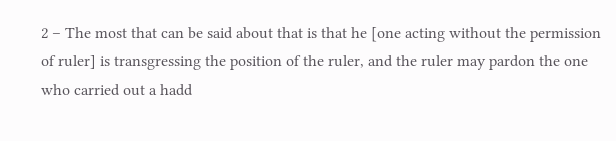2 – The most that can be said about that is that he [one acting without the permission of ruler] is transgressing the position of the ruler, and the ruler may pardon the one who carried out a hadd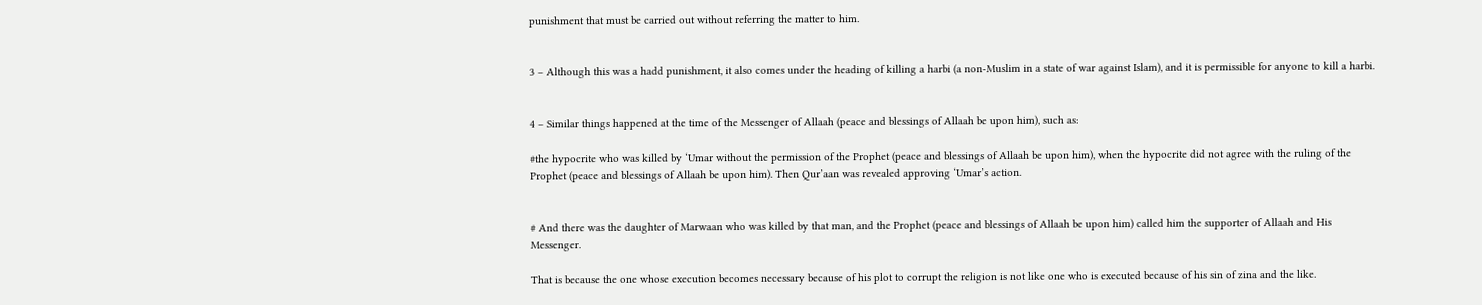punishment that must be carried out without referring the matter to him.


3 – Although this was a hadd punishment, it also comes under the heading of killing a harbi (a non-Muslim in a state of war against Islam), and it is permissible for anyone to kill a harbi.


4 – Similar things happened at the time of the Messenger of Allaah (peace and blessings of Allaah be upon him), such as:

#the hypocrite who was killed by ‘Umar without the permission of the Prophet (peace and blessings of Allaah be upon him), when the hypocrite did not agree with the ruling of the Prophet (peace and blessings of Allaah be upon him). Then Qur’aan was revealed approving ‘Umar’s action.


# And there was the daughter of Marwaan who was killed by that man, and the Prophet (peace and blessings of Allaah be upon him) called him the supporter of Allaah and His Messenger.

That is because the one whose execution becomes necessary because of his plot to corrupt the religion is not like one who is executed because of his sin of zina and the like.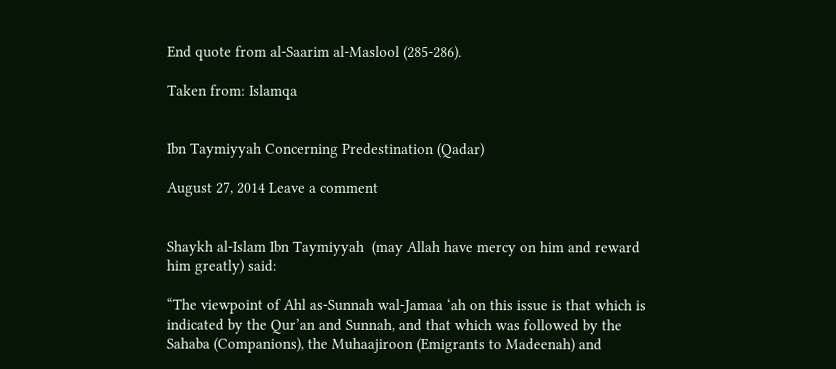End quote from al-Saarim al-Maslool (285-286).

Taken from: Islamqa


Ibn Taymiyyah Concerning Predestination (Qadar)

August 27, 2014 Leave a comment


Shaykh al-Islam Ibn Taymiyyah  (may Allah have mercy on him and reward him greatly) said:

“The viewpoint of Ahl as-Sunnah wal-Jamaa ‘ah on this issue is that which is indicated by the Qur’an and Sunnah, and that which was followed by the Sahaba (Companions), the Muhaajiroon (Emigrants to Madeenah) and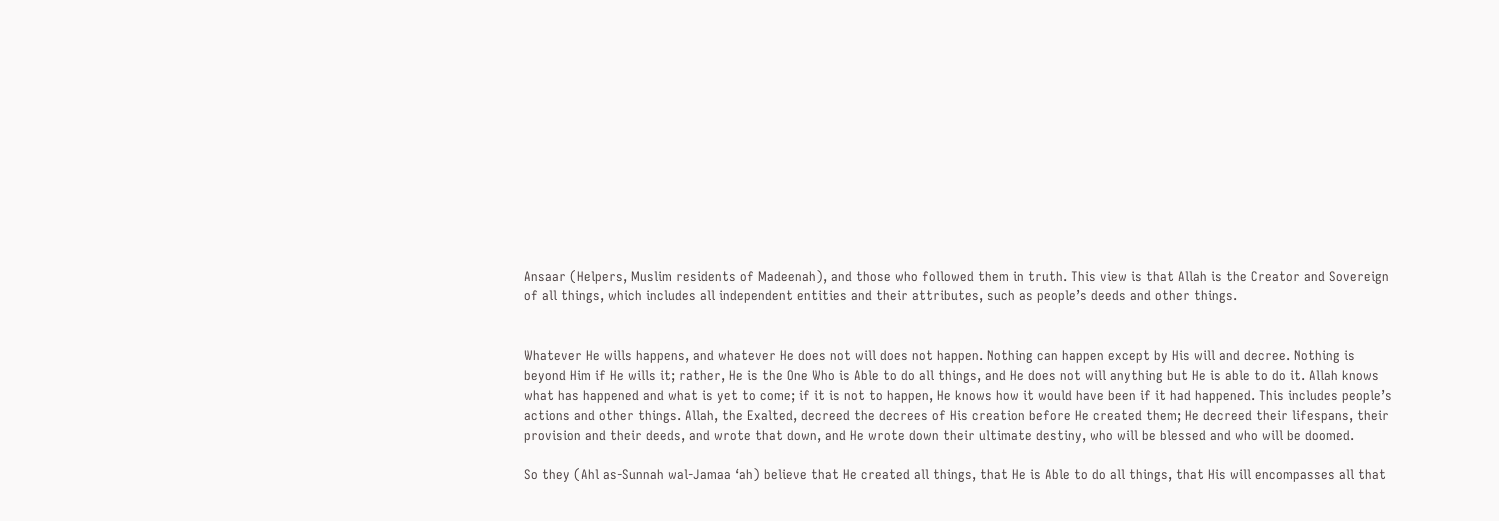Ansaar (Helpers, Muslim residents of Madeenah), and those who followed them in truth. This view is that Allah is the Creator and Sovereign of all things, which includes all independent entities and their attributes, such as people’s deeds and other things.


Whatever He wills happens, and whatever He does not will does not happen. Nothing can happen except by His will and decree. Nothing is beyond Him if He wills it; rather, He is the One Who is Able to do all things, and He does not will anything but He is able to do it. Allah knows what has happened and what is yet to come; if it is not to happen, He knows how it would have been if it had happened. This includes people’s actions and other things. Allah, the Exalted, decreed the decrees of His creation before He created them; He decreed their lifespans, their provision and their deeds, and wrote that down, and He wrote down their ultimate destiny, who will be blessed and who will be doomed.

So they (Ahl as-Sunnah wal-Jamaa ‘ah) believe that He created all things, that He is Able to do all things, that His will encompasses all that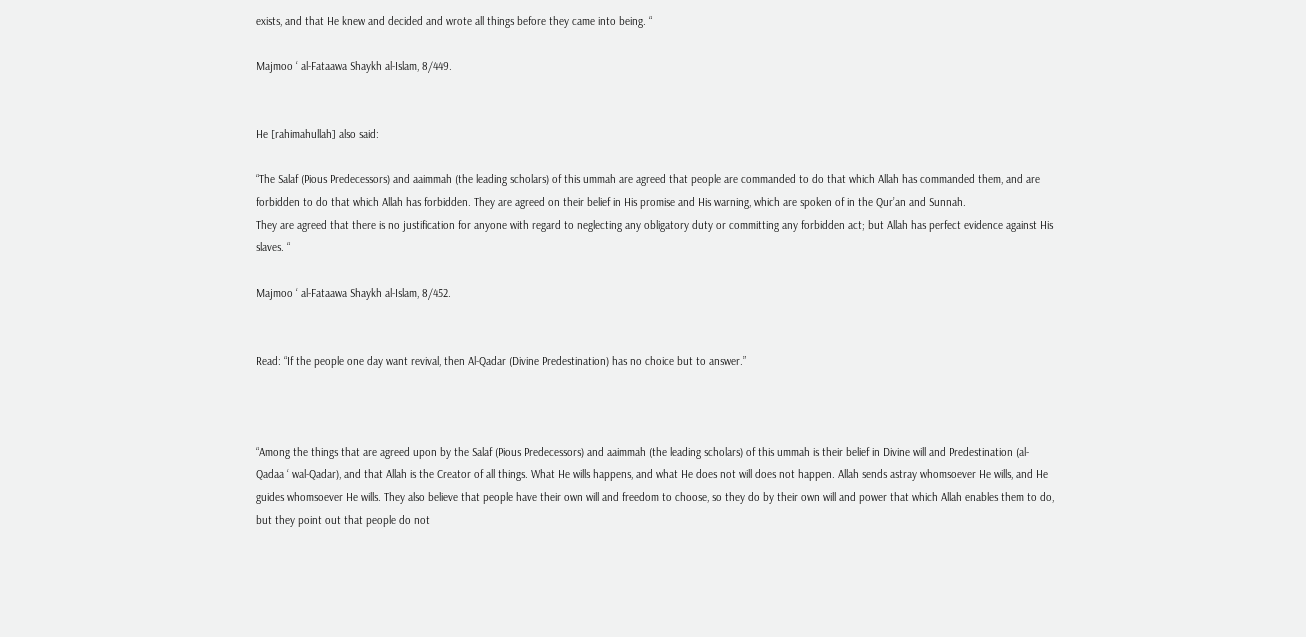exists, and that He knew and decided and wrote all things before they came into being. “

Majmoo ‘ al-Fataawa Shaykh al-Islam, 8/449.


He [rahimahullah] also said:

“The Salaf (Pious Predecessors) and aaimmah (the leading scholars) of this ummah are agreed that people are commanded to do that which Allah has commanded them, and are forbidden to do that which Allah has forbidden. They are agreed on their belief in His promise and His warning, which are spoken of in the Qur’an and Sunnah.
They are agreed that there is no justification for anyone with regard to neglecting any obligatory duty or committing any forbidden act; but Allah has perfect evidence against His slaves. “

Majmoo ‘ al-Fataawa Shaykh al-Islam, 8/452.


Read: “If the people one day want revival, then Al-Qadar (Divine Predestination) has no choice but to answer.”



“Among the things that are agreed upon by the Salaf (Pious Predecessors) and aaimmah (the leading scholars) of this ummah is their belief in Divine will and Predestination (al-Qadaa ‘ wal-Qadar), and that Allah is the Creator of all things. What He wills happens, and what He does not will does not happen. Allah sends astray whomsoever He wills, and He guides whomsoever He wills. They also believe that people have their own will and freedom to choose, so they do by their own will and power that which Allah enables them to do, but they point out that people do not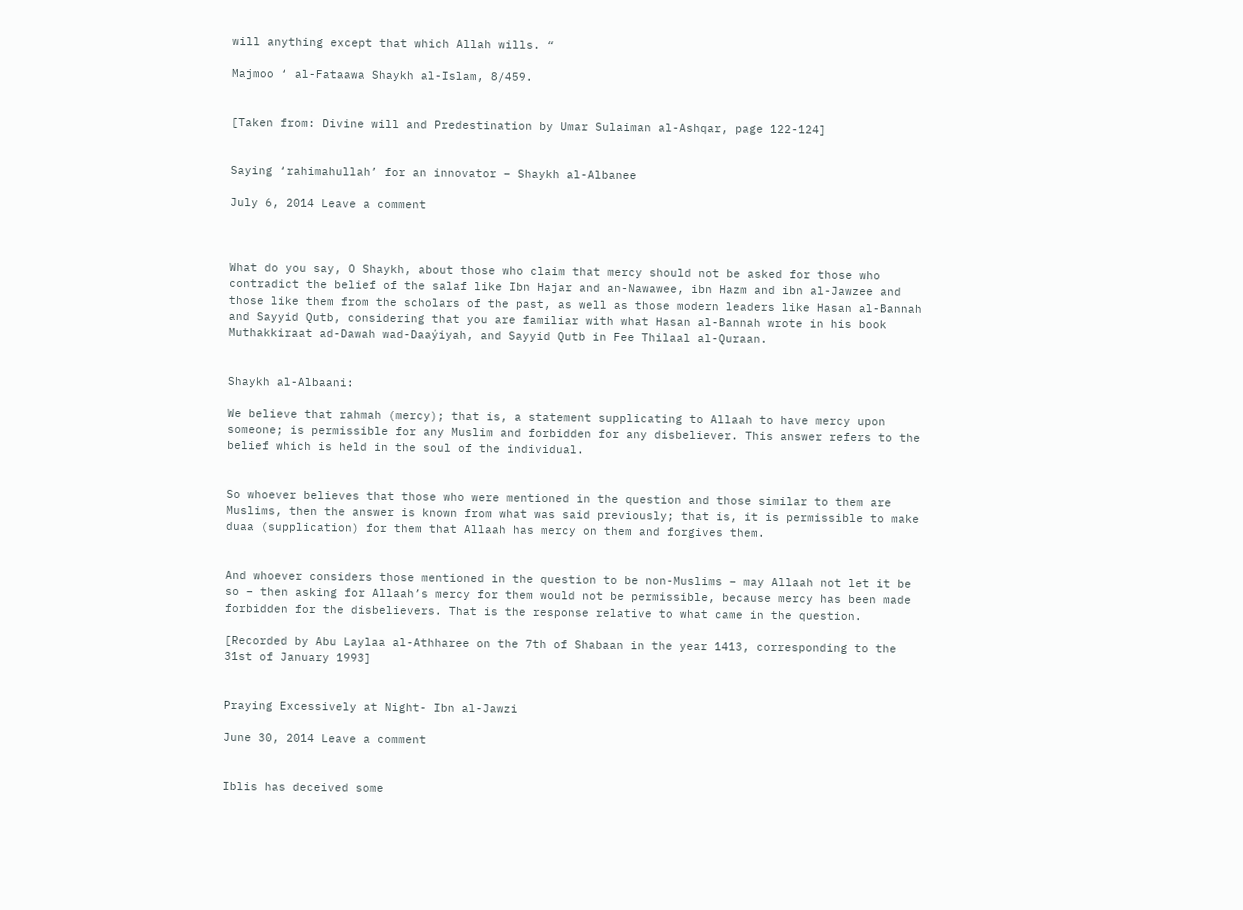will anything except that which Allah wills. “

Majmoo ‘ al-Fataawa Shaykh al-Islam, 8/459.


[Taken from: Divine will and Predestination by Umar Sulaiman al-Ashqar, page 122-124]


Saying ‘rahimahullah’ for an innovator – Shaykh al-Albanee

July 6, 2014 Leave a comment



What do you say, O Shaykh, about those who claim that mercy should not be asked for those who contradict the belief of the salaf like Ibn Hajar and an-Nawawee, ibn Hazm and ibn al-Jawzee and those like them from the scholars of the past, as well as those modern leaders like Hasan al-Bannah and Sayyid Qutb, considering that you are familiar with what Hasan al-Bannah wrote in his book Muthakkiraat ad-Dawah wad-Daaýiyah, and Sayyid Qutb in Fee Thilaal al-Quraan.


Shaykh al-Albaani:

We believe that rahmah (mercy); that is, a statement supplicating to Allaah to have mercy upon someone; is permissible for any Muslim and forbidden for any disbeliever. This answer refers to the belief which is held in the soul of the individual.


So whoever believes that those who were mentioned in the question and those similar to them are Muslims, then the answer is known from what was said previously; that is, it is permissible to make duaa (supplication) for them that Allaah has mercy on them and forgives them.


And whoever considers those mentioned in the question to be non-Muslims – may Allaah not let it be so – then asking for Allaah’s mercy for them would not be permissible, because mercy has been made forbidden for the disbelievers. That is the response relative to what came in the question.

[Recorded by Abu Laylaa al-Athharee on the 7th of Shabaan in the year 1413, corresponding to the 31st of January 1993]


Praying Excessively at Night- Ibn al-Jawzi

June 30, 2014 Leave a comment


Iblis has deceived some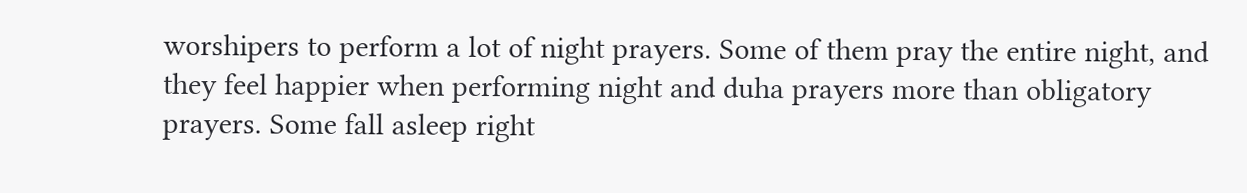worshipers to perform a lot of night prayers. Some of them pray the entire night, and they feel happier when performing night and duha prayers more than obligatory prayers. Some fall asleep right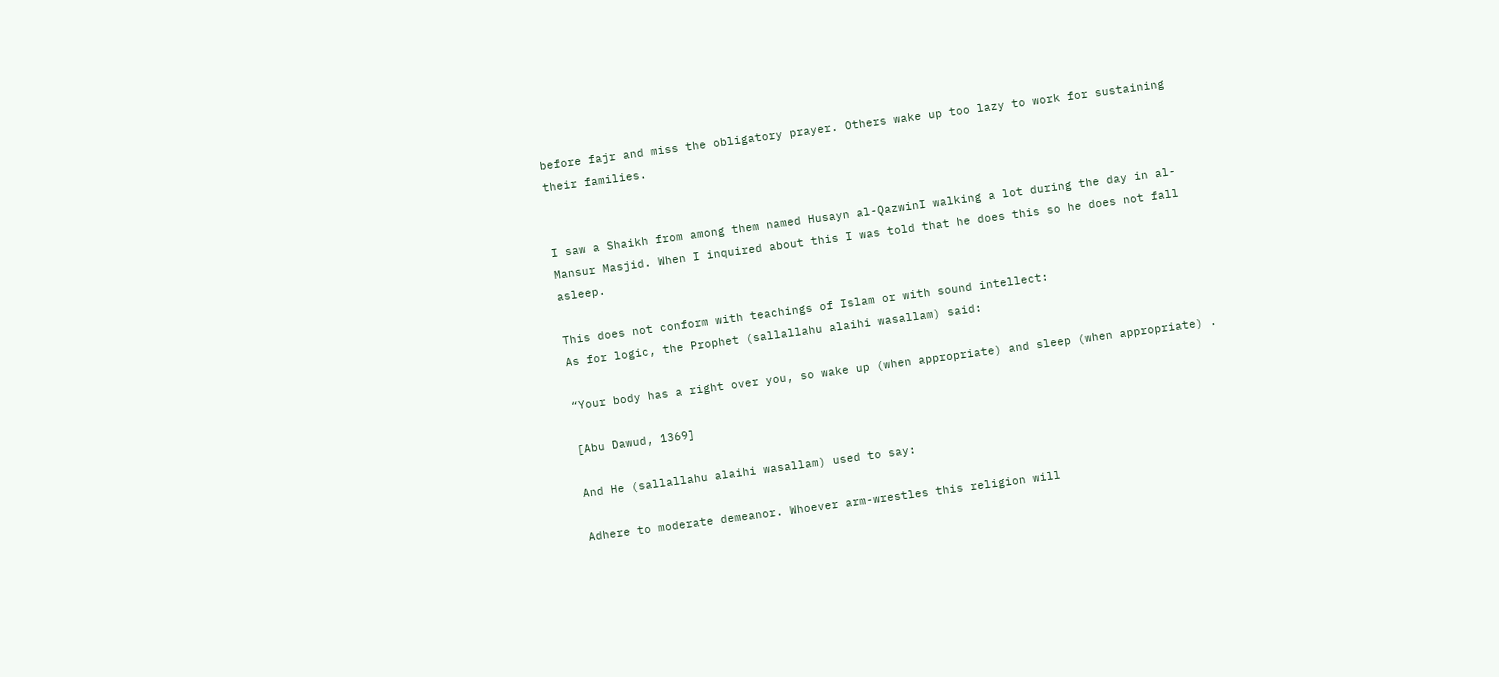before fajr and miss the obligatory prayer. Others wake up too lazy to work for sustaining their families.


I saw a Shaikh from among them named Husayn al-QazwinI walking a lot during the day in al-Mansur Masjid. When I inquired about this I was told that he does this so he does not fall asleep.

This does not conform with teachings of Islam or with sound intellect:
As for logic, the Prophet (sallallahu alaihi wasallam) said:

“Your body has a right over you, so wake up (when appropriate) and sleep (when appropriate) .

[Abu Dawud, 1369]

And He (sallallahu alaihi wasallam) used to say:

Adhere to moderate demeanor. Whoever arm-wrestles this religion will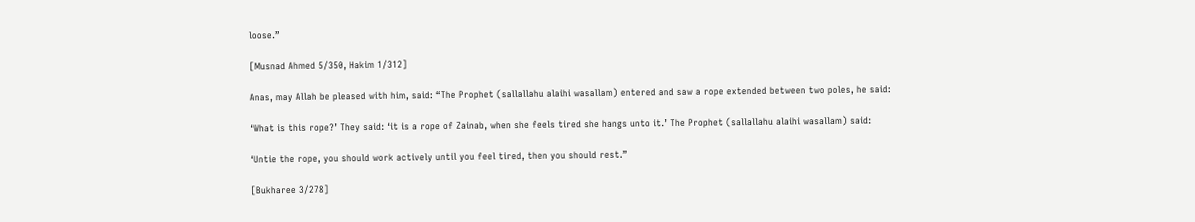loose.”

[Musnad Ahmed 5/350, Hakim 1/312]

Anas, may Allah be pleased with him, said: “The Prophet (sallallahu alaihi wasallam) entered and saw a rope extended between two poles, he said:

‘What is this rope?’ They said: ‘it is a rope of Zainab, when she feels tired she hangs unto it.’ The Prophet (sallallahu alaihi wasallam) said:

‘Untie the rope, you should work actively until you feel tired, then you should rest.”

[Bukharee 3/278]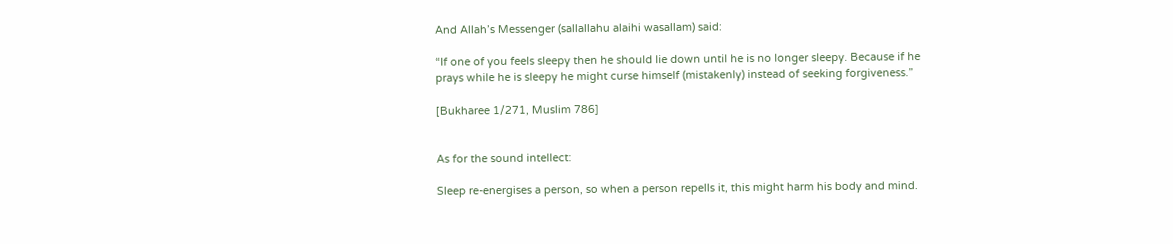And Allah’s Messenger (sallallahu alaihi wasallam) said:

“If one of you feels sleepy then he should lie down until he is no longer sleepy. Because if he prays while he is sleepy he might curse himself (mistakenly) instead of seeking forgiveness.”

[Bukharee 1/271, Muslim 786]


As for the sound intellect:

Sleep re-energises a person, so when a person repells it, this might harm his body and mind.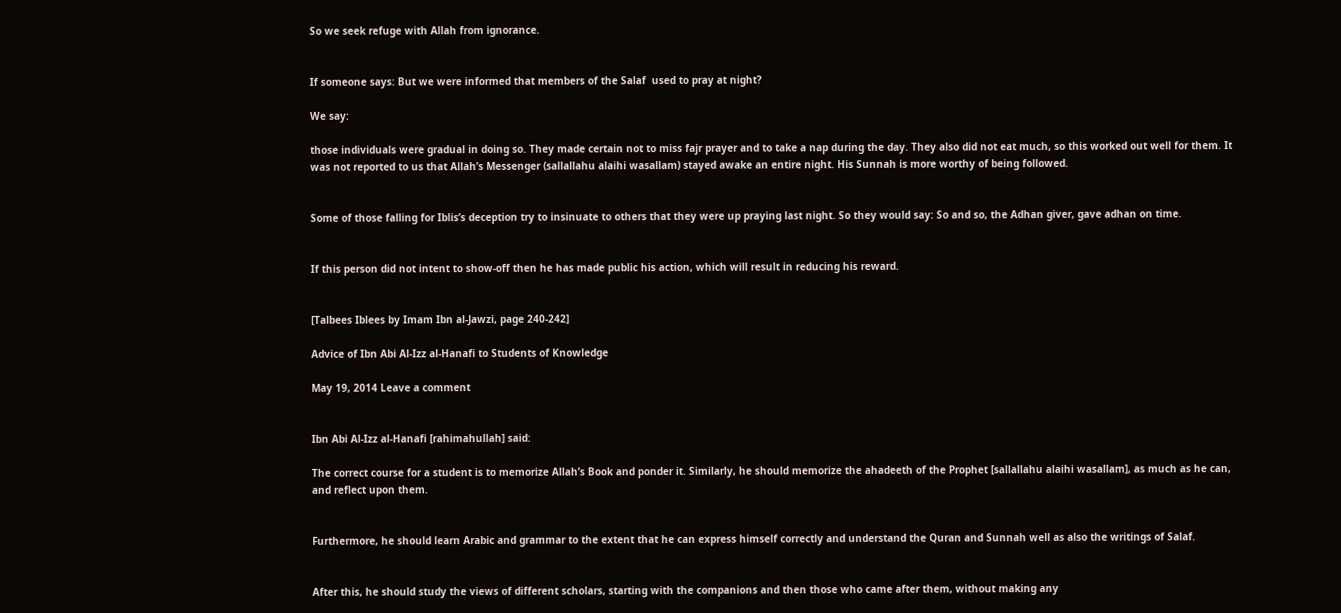So we seek refuge with Allah from ignorance.


If someone says: But we were informed that members of the Salaf  used to pray at night?

We say:

those individuals were gradual in doing so. They made certain not to miss fajr prayer and to take a nap during the day. They also did not eat much, so this worked out well for them. It was not reported to us that Allah’s Messenger (sallallahu alaihi wasallam) stayed awake an entire night. His Sunnah is more worthy of being followed.


Some of those falling for Iblis’s deception try to insinuate to others that they were up praying last night. So they would say: So and so, the Adhan giver, gave adhan on time.


If this person did not intent to show-off then he has made public his action, which will result in reducing his reward.


[Talbees Iblees by Imam Ibn al-Jawzi, page 240-242]

Advice of Ibn Abi Al-Izz al-Hanafi to Students of Knowledge

May 19, 2014 Leave a comment


Ibn Abi Al-Izz al-Hanafi [rahimahullah] said:

The correct course for a student is to memorize Allah’s Book and ponder it. Similarly, he should memorize the ahadeeth of the Prophet [sallallahu alaihi wasallam], as much as he can, and reflect upon them.


Furthermore, he should learn Arabic and grammar to the extent that he can express himself correctly and understand the Quran and Sunnah well as also the writings of Salaf.


After this, he should study the views of different scholars, starting with the companions and then those who came after them, without making any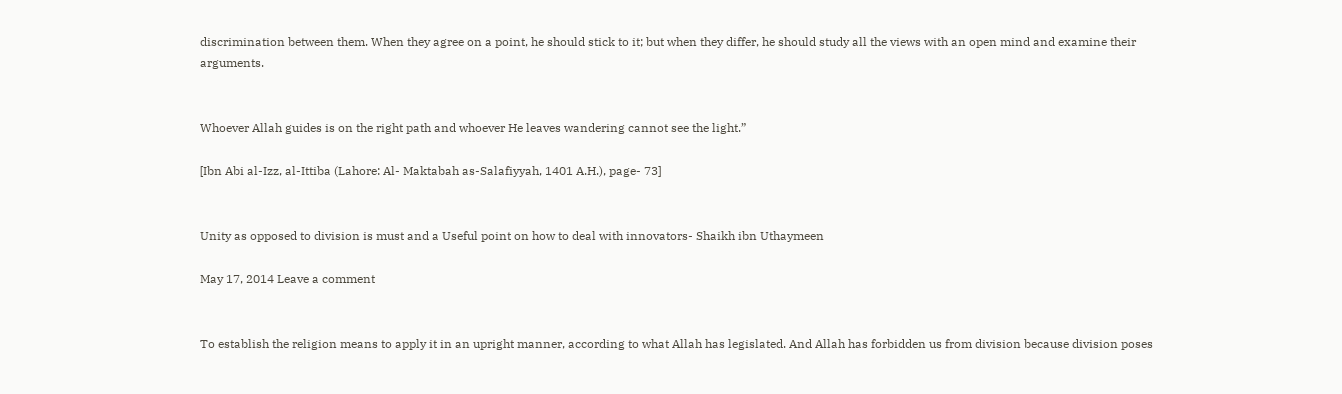discrimination between them. When they agree on a point, he should stick to it; but when they differ, he should study all the views with an open mind and examine their arguments.


Whoever Allah guides is on the right path and whoever He leaves wandering cannot see the light.”

[Ibn Abi al-Izz, al-Ittiba (Lahore: Al- Maktabah as-Salafiyyah, 1401 A.H.), page- 73]


Unity as opposed to division is must and a Useful point on how to deal with innovators- Shaikh ibn Uthaymeen

May 17, 2014 Leave a comment


To establish the religion means to apply it in an upright manner, according to what Allah has legislated. And Allah has forbidden us from division because division poses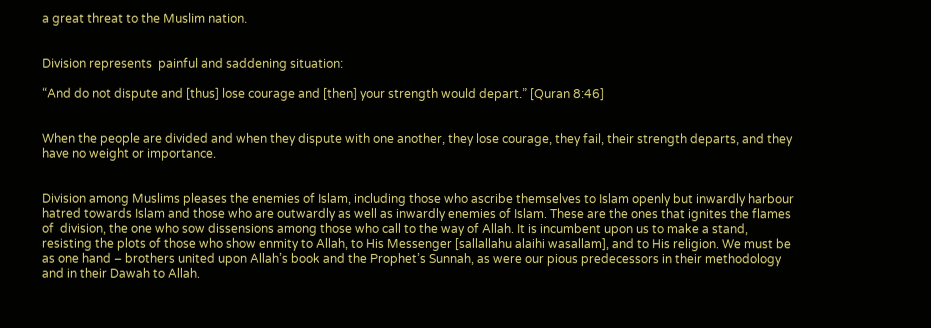a great threat to the Muslim nation.


Division represents  painful and saddening situation:

“And do not dispute and [thus] lose courage and [then] your strength would depart.” [Quran 8:46]


When the people are divided and when they dispute with one another, they lose courage, they fail, their strength departs, and they have no weight or importance.


Division among Muslims pleases the enemies of Islam, including those who ascribe themselves to Islam openly but inwardly harbour hatred towards Islam and those who are outwardly as well as inwardly enemies of Islam. These are the ones that ignites the flames of  division, the one who sow dissensions among those who call to the way of Allah. It is incumbent upon us to make a stand, resisting the plots of those who show enmity to Allah, to His Messenger [sallallahu alaihi wasallam], and to His religion. We must be as one hand – brothers united upon Allah’s book and the Prophet’s Sunnah, as were our pious predecessors in their methodology and in their Dawah to Allah.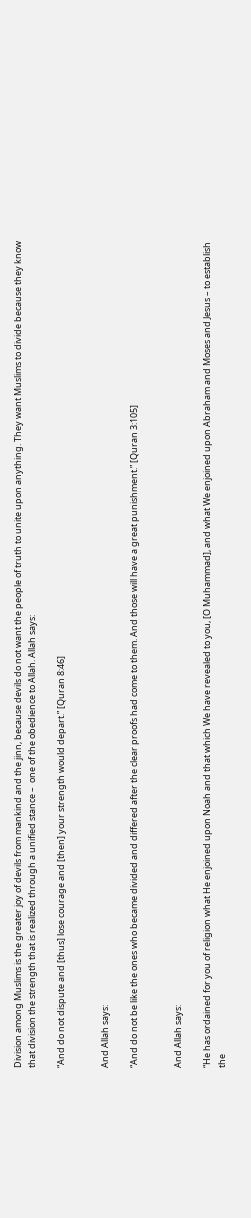Division among Muslims is the greater joy of devils from mankind and the jinn, because devils do not want the people of truth to unite upon anything. They want Muslims to divide because they know that division the strength that is realized through a unified stance –  one of the obedience to Allah. Allah says:

“And do not dispute and [thus] lose courage and [then] your strength would depart.” [Quran 8:46]


And Allah says:

“And do not be like the ones who became divided and differed after the clear proofs had come to them. And those will have a great punishment.” [Quran 3:105]


And Allah says:

“He has ordained for you of religion what He enjoined upon Noah and that which We have revealed to you, [O Muhammad], and what We enjoined upon Abraham and Moses and Jesus – to establish the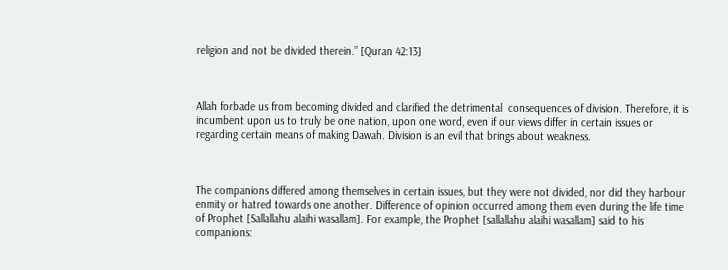religion and not be divided therein.” [Quran 42:13]



Allah forbade us from becoming divided and clarified the detrimental  consequences of division. Therefore, it is incumbent upon us to truly be one nation, upon one word, even if our views differ in certain issues or regarding certain means of making Dawah. Division is an evil that brings about weakness.



The companions differed among themselves in certain issues, but they were not divided, nor did they harbour enmity or hatred towards one another. Difference of opinion occurred among them even during the life time of Prophet [Sallallahu alaihi wasallam]. For example, the Prophet [sallallahu alaihi wasallam] said to his companions: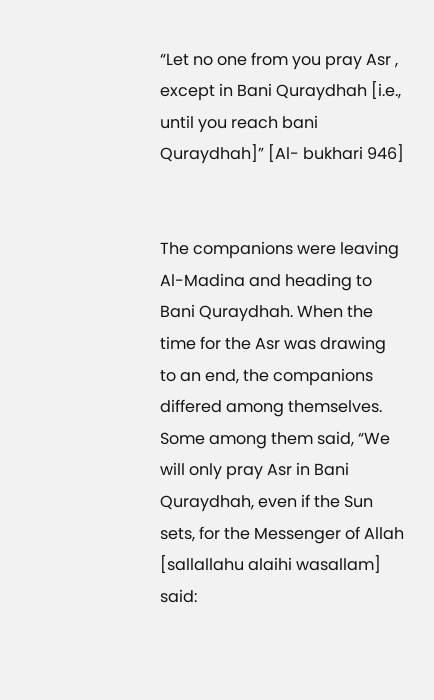“Let no one from you pray Asr , except in Bani Quraydhah [i.e., until you reach bani Quraydhah]” [Al- bukhari 946]


The companions were leaving Al-Madina and heading to Bani Quraydhah. When the time for the Asr was drawing  to an end, the companions differed among themselves. Some among them said, “We will only pray Asr in Bani Quraydhah, even if the Sun sets, for the Messenger of Allah [sallallahu alaihi wasallam] said: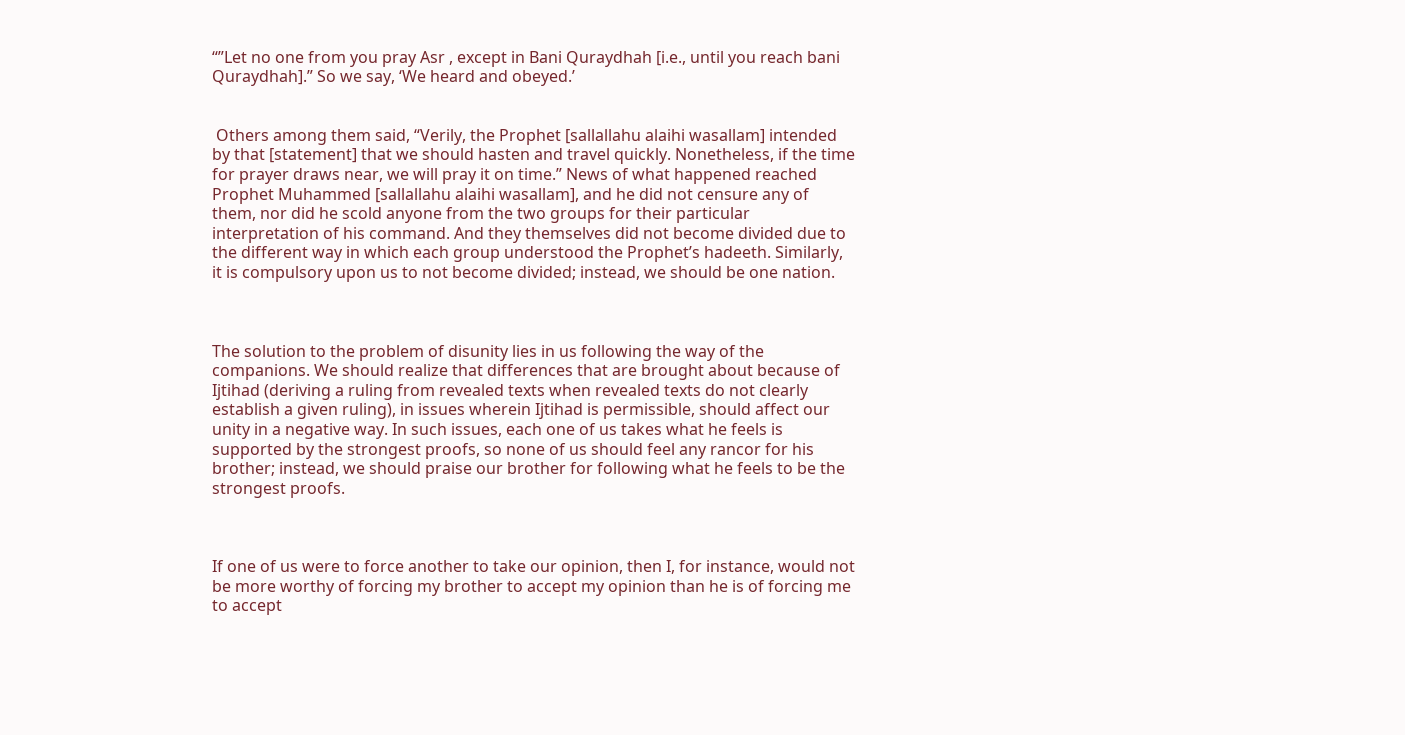“”Let no one from you pray Asr , except in Bani Quraydhah [i.e., until you reach bani Quraydhah].” So we say, ‘We heard and obeyed.’


 Others among them said, “Verily, the Prophet [sallallahu alaihi wasallam] intended by that [statement] that we should hasten and travel quickly. Nonetheless, if the time for prayer draws near, we will pray it on time.” News of what happened reached Prophet Muhammed [sallallahu alaihi wasallam], and he did not censure any of them, nor did he scold anyone from the two groups for their particular interpretation of his command. And they themselves did not become divided due to the different way in which each group understood the Prophet’s hadeeth. Similarly, it is compulsory upon us to not become divided; instead, we should be one nation.



The solution to the problem of disunity lies in us following the way of the companions. We should realize that differences that are brought about because of Ijtihad (deriving a ruling from revealed texts when revealed texts do not clearly establish a given ruling), in issues wherein Ijtihad is permissible, should affect our unity in a negative way. In such issues, each one of us takes what he feels is supported by the strongest proofs, so none of us should feel any rancor for his brother; instead, we should praise our brother for following what he feels to be the strongest proofs.



If one of us were to force another to take our opinion, then I, for instance, would not be more worthy of forcing my brother to accept my opinion than he is of forcing me to accept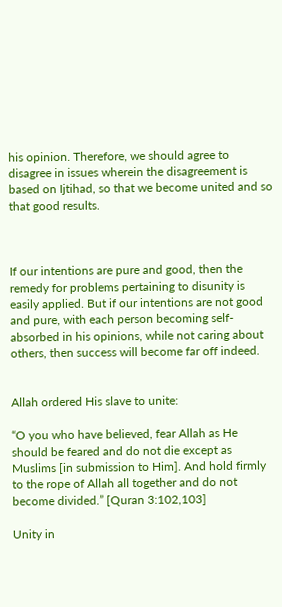his opinion. Therefore, we should agree to disagree in issues wherein the disagreement is based on Ijtihad, so that we become united and so that good results.



If our intentions are pure and good, then the remedy for problems pertaining to disunity is easily applied. But if our intentions are not good and pure, with each person becoming self-absorbed in his opinions, while not caring about others, then success will become far off indeed.


Allah ordered His slave to unite:

“O you who have believed, fear Allah as He should be feared and do not die except as Muslims [in submission to Him]. And hold firmly to the rope of Allah all together and do not become divided.” [Quran 3:102,103]

Unity in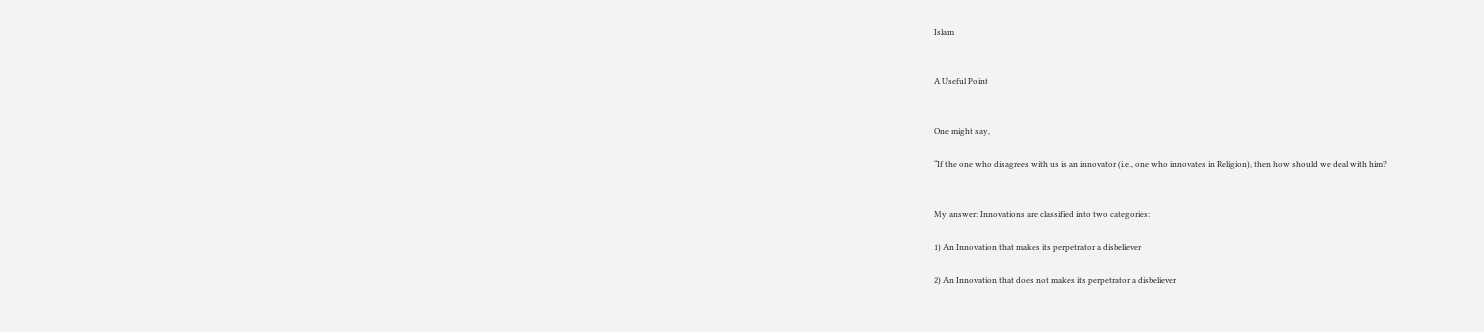Islam


A Useful Point


One might say,

“If the one who disagrees with us is an innovator (i.e., one who innovates in Religion), then how should we deal with him?


My answer: Innovations are classified into two categories:

1) An Innovation that makes its perpetrator a disbeliever

2) An Innovation that does not makes its perpetrator a disbeliever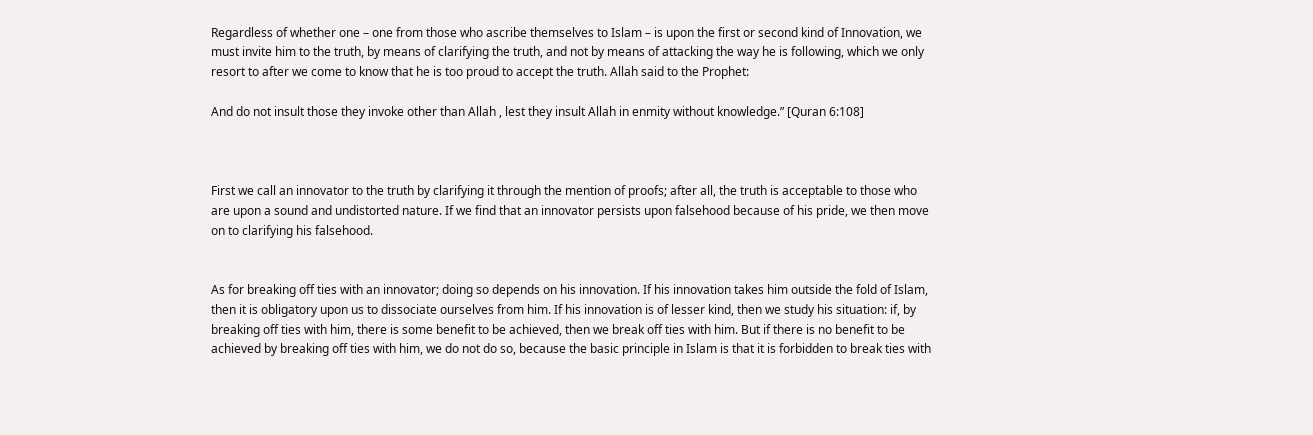Regardless of whether one – one from those who ascribe themselves to Islam – is upon the first or second kind of Innovation, we must invite him to the truth, by means of clarifying the truth, and not by means of attacking the way he is following, which we only resort to after we come to know that he is too proud to accept the truth. Allah said to the Prophet:

And do not insult those they invoke other than Allah , lest they insult Allah in enmity without knowledge.” [Quran 6:108]



First we call an innovator to the truth by clarifying it through the mention of proofs; after all, the truth is acceptable to those who are upon a sound and undistorted nature. If we find that an innovator persists upon falsehood because of his pride, we then move on to clarifying his falsehood.


As for breaking off ties with an innovator; doing so depends on his innovation. If his innovation takes him outside the fold of Islam, then it is obligatory upon us to dissociate ourselves from him. If his innovation is of lesser kind, then we study his situation: if, by breaking off ties with him, there is some benefit to be achieved, then we break off ties with him. But if there is no benefit to be achieved by breaking off ties with him, we do not do so, because the basic principle in Islam is that it is forbidden to break ties with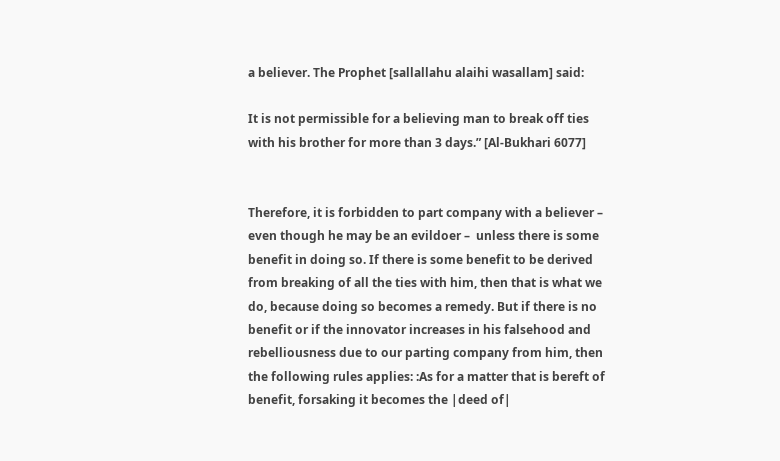a believer. The Prophet [sallallahu alaihi wasallam] said:

It is not permissible for a believing man to break off ties with his brother for more than 3 days.” [Al-Bukhari 6077]


Therefore, it is forbidden to part company with a believer – even though he may be an evildoer –  unless there is some benefit in doing so. If there is some benefit to be derived from breaking of all the ties with him, then that is what we do, because doing so becomes a remedy. But if there is no benefit or if the innovator increases in his falsehood and rebelliousness due to our parting company from him, then the following rules applies: :As for a matter that is bereft of benefit, forsaking it becomes the |deed of|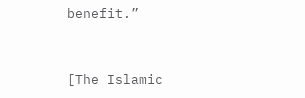benefit.”


[The Islamic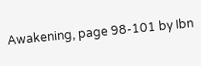Awakening, page 98-101 by Ibn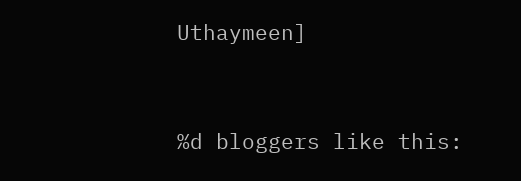Uthaymeen]



%d bloggers like this: